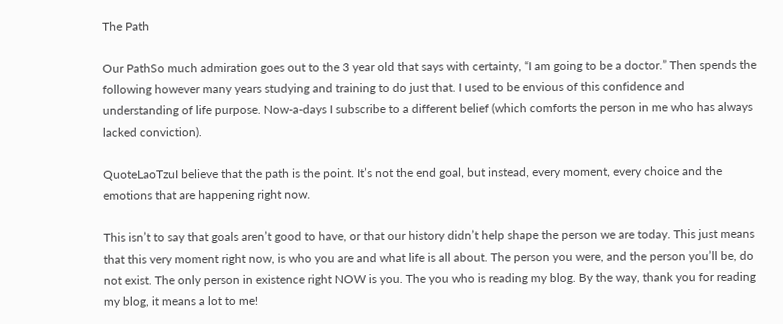The Path

Our PathSo much admiration goes out to the 3 year old that says with certainty, “I am going to be a doctor.” Then spends the following however many years studying and training to do just that. I used to be envious of this confidence and understanding of life purpose. Now-a-days I subscribe to a different belief (which comforts the person in me who has always lacked conviction).

QuoteLaoTzuI believe that the path is the point. It’s not the end goal, but instead, every moment, every choice and the emotions that are happening right now.

This isn’t to say that goals aren’t good to have, or that our history didn’t help shape the person we are today. This just means that this very moment right now, is who you are and what life is all about. The person you were, and the person you’ll be, do not exist. The only person in existence right NOW is you. The you who is reading my blog. By the way, thank you for reading my blog, it means a lot to me!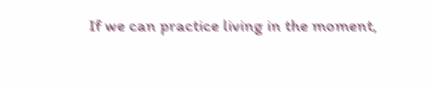If we can practice living in the moment,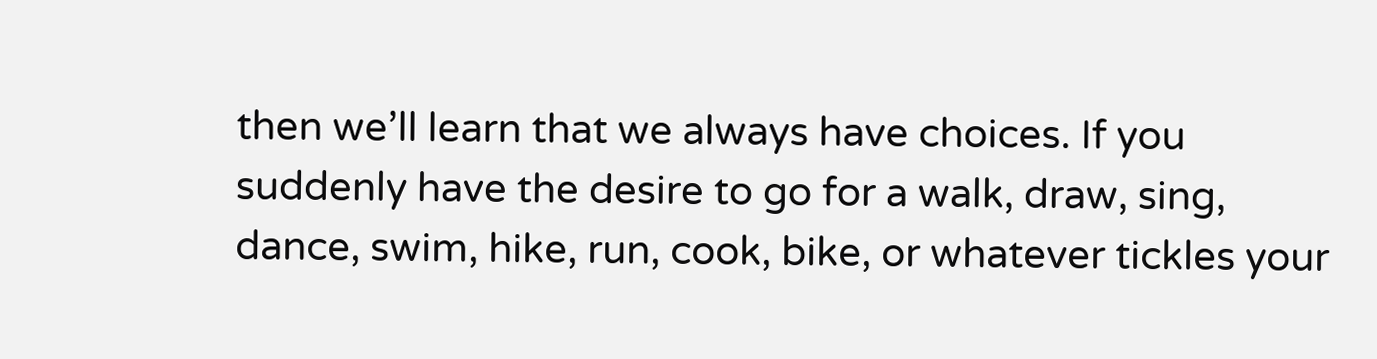then we’ll learn that we always have choices. If you suddenly have the desire to go for a walk, draw, sing, dance, swim, hike, run, cook, bike, or whatever tickles your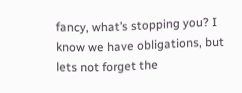fancy, what’s stopping you? I know we have obligations, but lets not forget the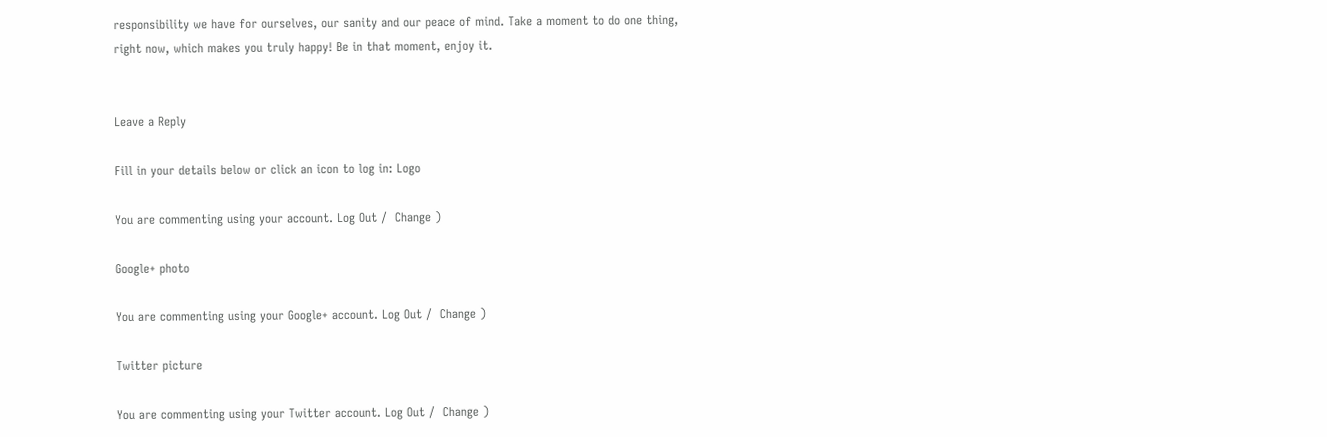responsibility we have for ourselves, our sanity and our peace of mind. Take a moment to do one thing, right now, which makes you truly happy! Be in that moment, enjoy it.


Leave a Reply

Fill in your details below or click an icon to log in: Logo

You are commenting using your account. Log Out /  Change )

Google+ photo

You are commenting using your Google+ account. Log Out /  Change )

Twitter picture

You are commenting using your Twitter account. Log Out /  Change )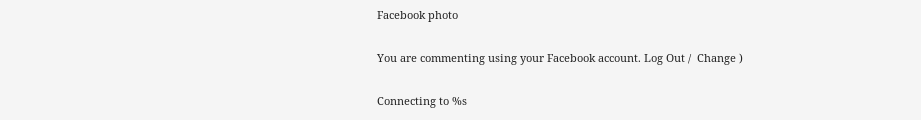Facebook photo

You are commenting using your Facebook account. Log Out /  Change )

Connecting to %s